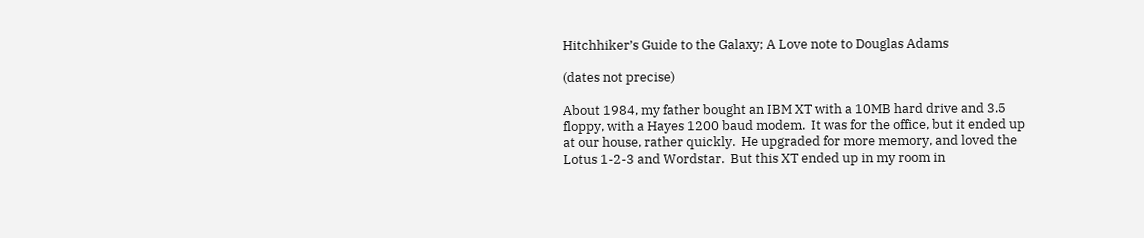Hitchhiker’s Guide to the Galaxy; A Love note to Douglas Adams

(dates not precise)

About 1984, my father bought an IBM XT with a 10MB hard drive and 3.5 floppy, with a Hayes 1200 baud modem.  It was for the office, but it ended up at our house, rather quickly.  He upgraded for more memory, and loved the Lotus 1-2-3 and Wordstar.  But this XT ended up in my room in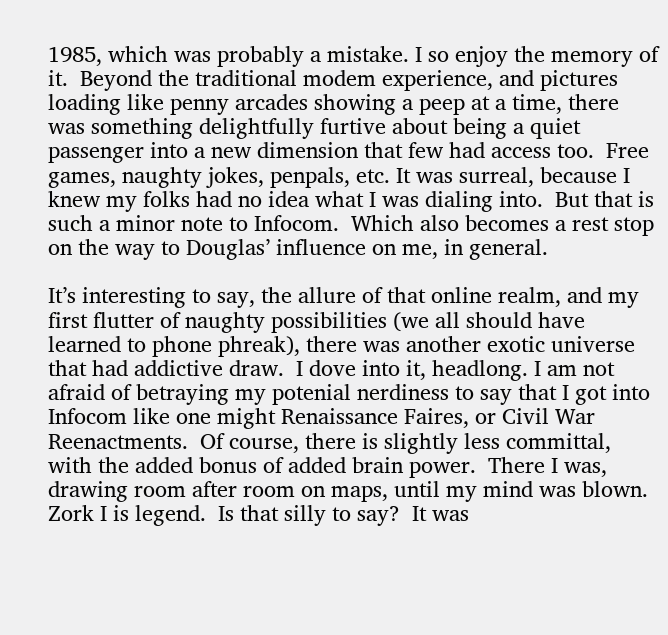1985, which was probably a mistake. I so enjoy the memory of it.  Beyond the traditional modem experience, and pictures loading like penny arcades showing a peep at a time, there was something delightfully furtive about being a quiet passenger into a new dimension that few had access too.  Free games, naughty jokes, penpals, etc. It was surreal, because I knew my folks had no idea what I was dialing into.  But that is such a minor note to Infocom.  Which also becomes a rest stop on the way to Douglas’ influence on me, in general.

It’s interesting to say, the allure of that online realm, and my first flutter of naughty possibilities (we all should have learned to phone phreak), there was another exotic universe that had addictive draw.  I dove into it, headlong. I am not afraid of betraying my potenial nerdiness to say that I got into Infocom like one might Renaissance Faires, or Civil War Reenactments.  Of course, there is slightly less committal, with the added bonus of added brain power.  There I was, drawing room after room on maps, until my mind was blown.  Zork I is legend.  Is that silly to say?  It was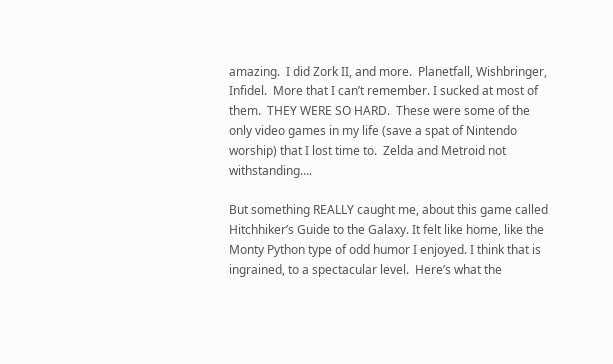amazing.  I did Zork II, and more.  Planetfall, Wishbringer, Infidel.  More that I can’t remember. I sucked at most of them.  THEY WERE SO HARD.  These were some of the only video games in my life (save a spat of Nintendo worship) that I lost time to.  Zelda and Metroid not withstanding….

But something REALLY caught me, about this game called Hitchhiker’s Guide to the Galaxy. It felt like home, like the Monty Python type of odd humor I enjoyed. I think that is ingrained, to a spectacular level.  Here’s what the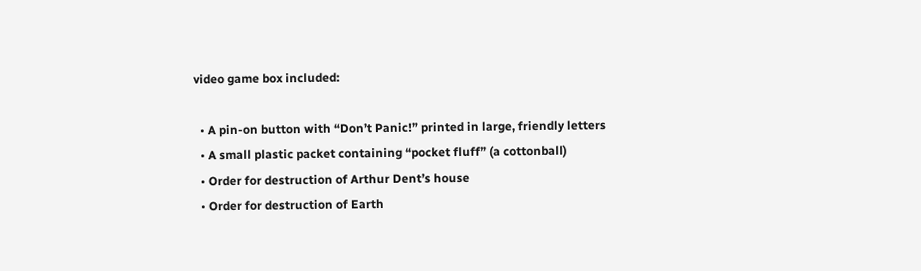video game box included:

  • A pin-on button with “Don’t Panic!” printed in large, friendly letters
  • A small plastic packet containing “pocket fluff” (a cottonball)
  • Order for destruction of Arthur Dent’s house
  • Order for destruction of Earth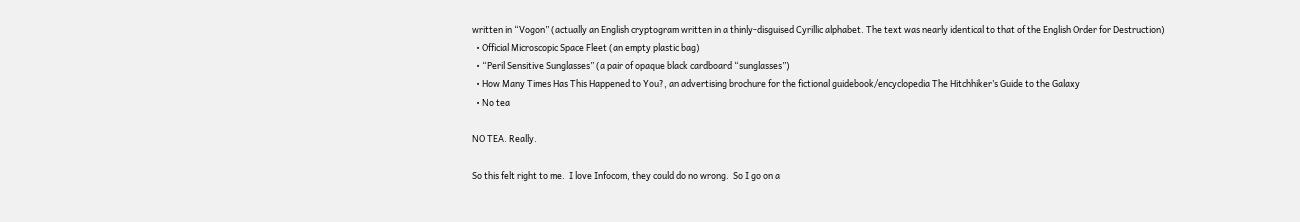written in “Vogon” (actually an English cryptogram written in a thinly-disguised Cyrillic alphabet. The text was nearly identical to that of the English Order for Destruction)
  • Official Microscopic Space Fleet (an empty plastic bag)
  • “Peril Sensitive Sunglasses” (a pair of opaque black cardboard “sunglasses”)
  • How Many Times Has This Happened to You?, an advertising brochure for the fictional guidebook/encyclopedia The Hitchhiker’s Guide to the Galaxy
  • No tea

NO TEA. Really.

So this felt right to me.  I love Infocom, they could do no wrong.  So I go on a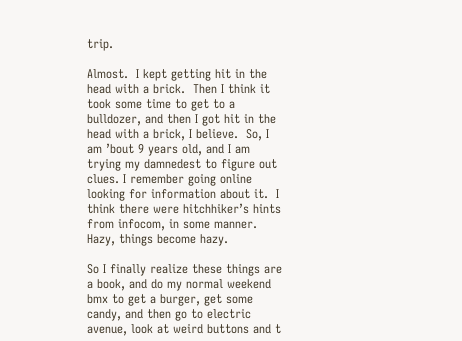trip.

Almost.  I kept getting hit in the head with a brick.  Then I think it took some time to get to a bulldozer, and then I got hit in the head with a brick, I believe.  So, I am ’bout 9 years old, and I am trying my damnedest to figure out clues. I remember going online looking for information about it.  I think there were hitchhiker’s hints from infocom, in some manner. Hazy, things become hazy.

So I finally realize these things are a book, and do my normal weekend bmx to get a burger, get some candy, and then go to electric avenue, look at weird buttons and t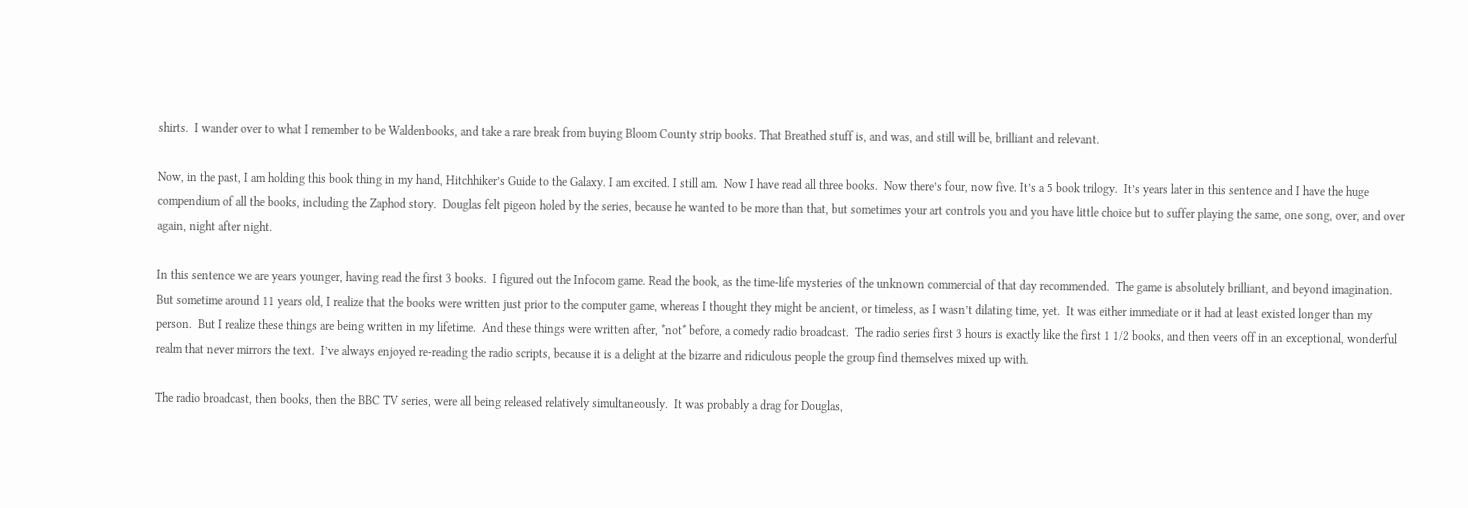shirts.  I wander over to what I remember to be Waldenbooks, and take a rare break from buying Bloom County strip books. That Breathed stuff is, and was, and still will be, brilliant and relevant.

Now, in the past, I am holding this book thing in my hand, Hitchhiker’s Guide to the Galaxy. I am excited. I still am.  Now I have read all three books.  Now there’s four, now five. It’s a 5 book trilogy.  It’s years later in this sentence and I have the huge compendium of all the books, including the Zaphod story.  Douglas felt pigeon holed by the series, because he wanted to be more than that, but sometimes your art controls you and you have little choice but to suffer playing the same, one song, over, and over again, night after night.

In this sentence we are years younger, having read the first 3 books.  I figured out the Infocom game. Read the book, as the time-life mysteries of the unknown commercial of that day recommended.  The game is absolutely brilliant, and beyond imagination.  But sometime around 11 years old, I realize that the books were written just prior to the computer game, whereas I thought they might be ancient, or timeless, as I wasn’t dilating time, yet.  It was either immediate or it had at least existed longer than my person.  But I realize these things are being written in my lifetime.  And these things were written after, *not* before, a comedy radio broadcast.  The radio series first 3 hours is exactly like the first 1 1/2 books, and then veers off in an exceptional, wonderful realm that never mirrors the text.  I’ve always enjoyed re-reading the radio scripts, because it is a delight at the bizarre and ridiculous people the group find themselves mixed up with.

The radio broadcast, then books, then the BBC TV series, were all being released relatively simultaneously.  It was probably a drag for Douglas,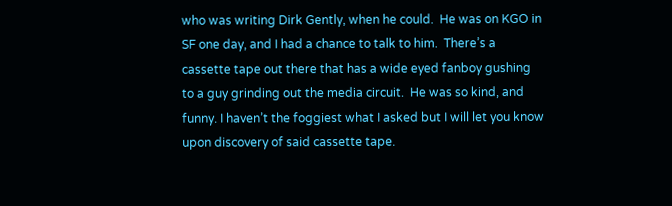who was writing Dirk Gently, when he could.  He was on KGO in SF one day, and I had a chance to talk to him.  There’s a cassette tape out there that has a wide eyed fanboy gushing to a guy grinding out the media circuit.  He was so kind, and funny. I haven’t the foggiest what I asked but I will let you know upon discovery of said cassette tape.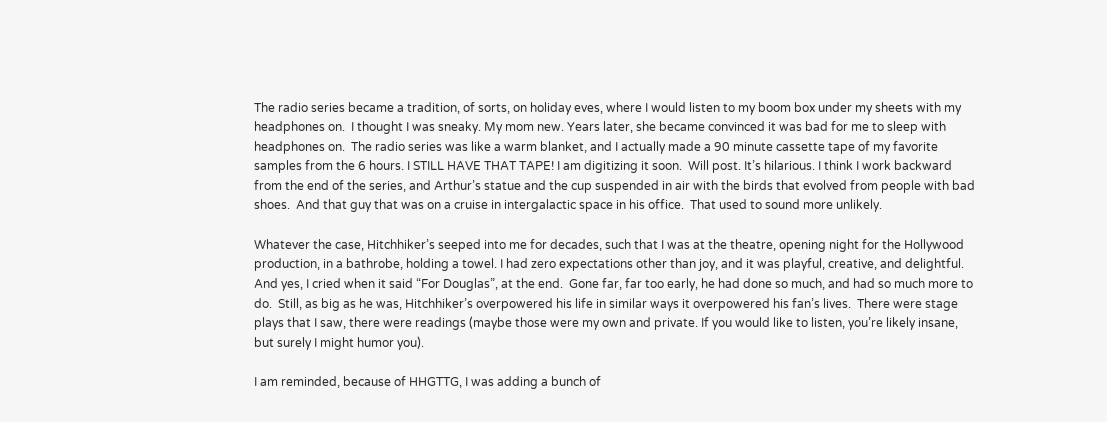The radio series became a tradition, of sorts, on holiday eves, where I would listen to my boom box under my sheets with my headphones on.  I thought I was sneaky. My mom new. Years later, she became convinced it was bad for me to sleep with headphones on.  The radio series was like a warm blanket, and I actually made a 90 minute cassette tape of my favorite samples from the 6 hours. I STILL HAVE THAT TAPE! I am digitizing it soon.  Will post. It’s hilarious. I think I work backward from the end of the series, and Arthur’s statue and the cup suspended in air with the birds that evolved from people with bad shoes.  And that guy that was on a cruise in intergalactic space in his office.  That used to sound more unlikely.

Whatever the case, Hitchhiker’s seeped into me for decades, such that I was at the theatre, opening night for the Hollywood production, in a bathrobe, holding a towel. I had zero expectations other than joy, and it was playful, creative, and delightful. And yes, I cried when it said “For Douglas”, at the end.  Gone far, far too early, he had done so much, and had so much more to do.  Still, as big as he was, Hitchhiker’s overpowered his life in similar ways it overpowered his fan’s lives.  There were stage plays that I saw, there were readings (maybe those were my own and private. If you would like to listen, you’re likely insane, but surely I might humor you).

I am reminded, because of HHGTTG, I was adding a bunch of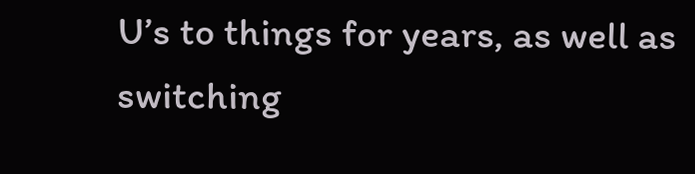U’s to things for years, as well as switching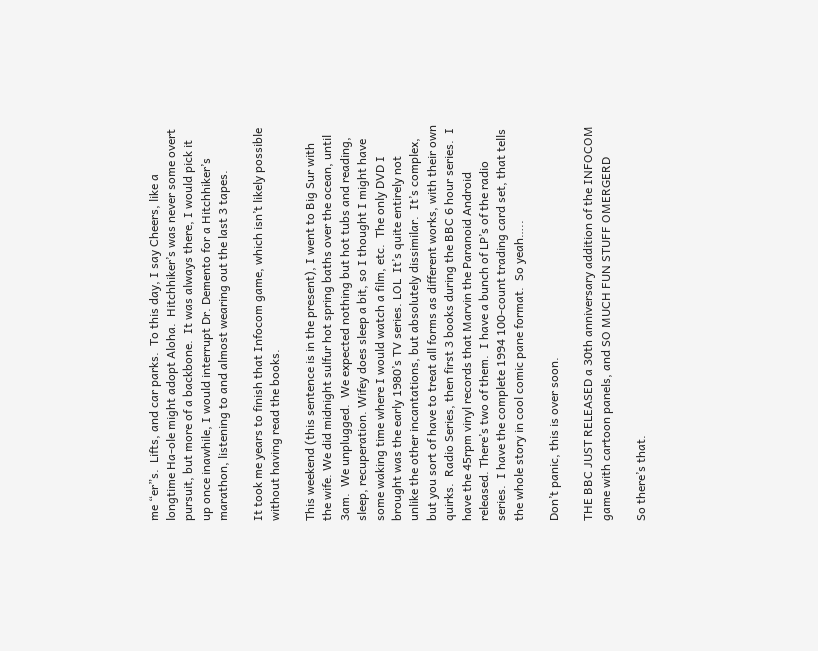me “er”s.  Lifts, and car parks.  To this day, I say Cheers, like a longtime Ha-ole might adopt Aloha.  Hitchhiker’s was never some overt pursuit, but more of a backbone.  It was always there, I would pick it up once inawhile, I would interrupt Dr. Demento for a Hitchhiker’s marathon, listening to and almost wearing out the last 3 tapes.

It took me years to finish that Infocom game, which isn’t likely possible without having read the books.

This weekend (this sentence is in the present), I went to Big Sur with the wife. We did midnight sulfur hot spring baths over the ocean, until 3am.  We unplugged.  We expected nothing but hot tubs and reading, sleep, recuperation. Wifey does sleep a bit, so I thought I might have some waking time where I would watch a film, etc.  The only DVD I brought was the early 1980’s TV series. LOL  It’s quite entirely not unlike the other incantations, but absolutely dissimilar.  It’s complex, but you sort of have to treat all forms as different works, with their own quirks.  Radio Series, then first 3 books during the BBC 6 hour series.  I have the 45rpm vinyl records that Marvin the Paranoid Android released. There’s two of them.  I have a bunch of LP’s of the radio series.  I have the complete 1994 100-count trading card set, that tells the whole story in cool comic pane format.  So yeah…..

Don’t panic, this is over soon.

THE BBC JUST RELEASED a 30th anniversary addition of the INFOCOM game with cartoon panels, and SO MUCH FUN STUFF OMERGERD

So there’s that.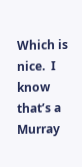Which is nice.  I know that’s a Murray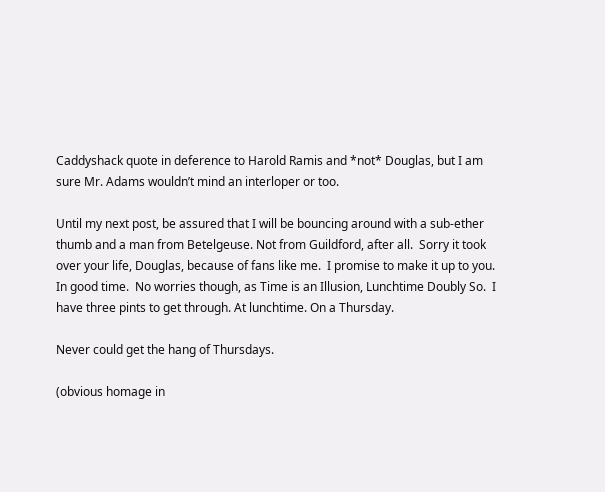Caddyshack quote in deference to Harold Ramis and *not* Douglas, but I am sure Mr. Adams wouldn’t mind an interloper or too.

Until my next post, be assured that I will be bouncing around with a sub-ether thumb and a man from Betelgeuse. Not from Guildford, after all.  Sorry it took over your life, Douglas, because of fans like me.  I promise to make it up to you.  In good time.  No worries though, as Time is an Illusion, Lunchtime Doubly So.  I have three pints to get through. At lunchtime. On a Thursday.

Never could get the hang of Thursdays.

(obvious homage in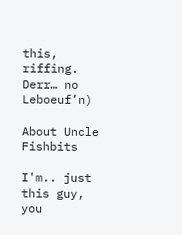this, riffing. Derr… no Leboeuf’n)

About Uncle Fishbits

I'm.. just this guy, you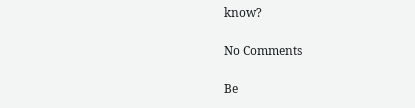know?

No Comments

Be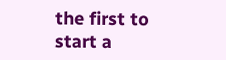the first to start a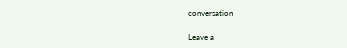conversation

Leave a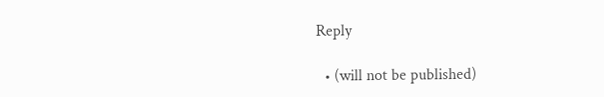Reply

  • (will not be published)